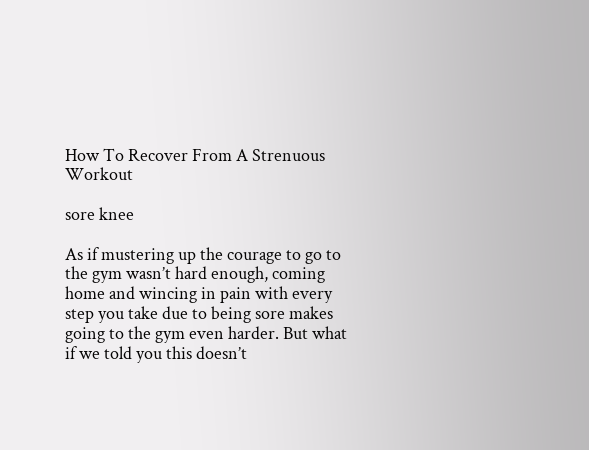How To Recover From A Strenuous Workout

sore knee

As if mustering up the courage to go to the gym wasn’t hard enough, coming home and wincing in pain with every step you take due to being sore makes going to the gym even harder. But what if we told you this doesn’t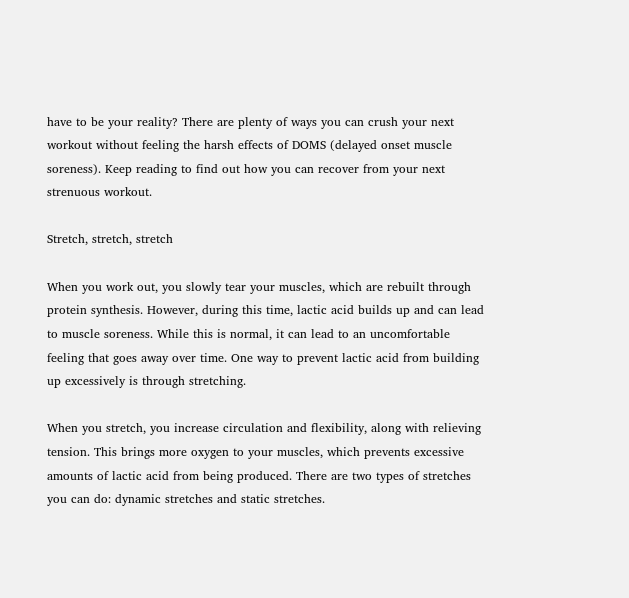have to be your reality? There are plenty of ways you can crush your next workout without feeling the harsh effects of DOMS (delayed onset muscle soreness). Keep reading to find out how you can recover from your next strenuous workout.

Stretch, stretch, stretch

When you work out, you slowly tear your muscles, which are rebuilt through protein synthesis. However, during this time, lactic acid builds up and can lead to muscle soreness. While this is normal, it can lead to an uncomfortable feeling that goes away over time. One way to prevent lactic acid from building up excessively is through stretching.

When you stretch, you increase circulation and flexibility, along with relieving tension. This brings more oxygen to your muscles, which prevents excessive amounts of lactic acid from being produced. There are two types of stretches you can do: dynamic stretches and static stretches.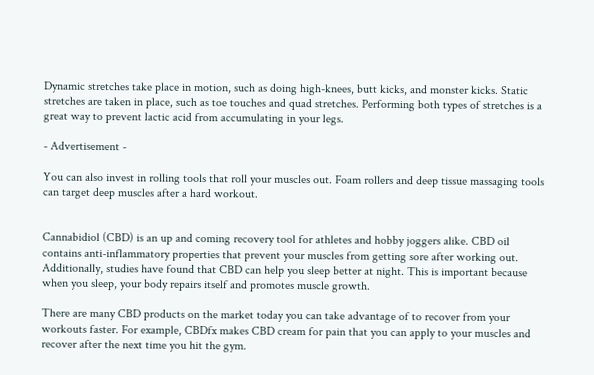Dynamic stretches take place in motion, such as doing high-knees, butt kicks, and monster kicks. Static stretches are taken in place, such as toe touches and quad stretches. Performing both types of stretches is a great way to prevent lactic acid from accumulating in your legs.

- Advertisement -

You can also invest in rolling tools that roll your muscles out. Foam rollers and deep tissue massaging tools can target deep muscles after a hard workout.


Cannabidiol (CBD) is an up and coming recovery tool for athletes and hobby joggers alike. CBD oil contains anti-inflammatory properties that prevent your muscles from getting sore after working out. Additionally, studies have found that CBD can help you sleep better at night. This is important because when you sleep, your body repairs itself and promotes muscle growth.

There are many CBD products on the market today you can take advantage of to recover from your workouts faster. For example, CBDfx makes CBD cream for pain that you can apply to your muscles and recover after the next time you hit the gym.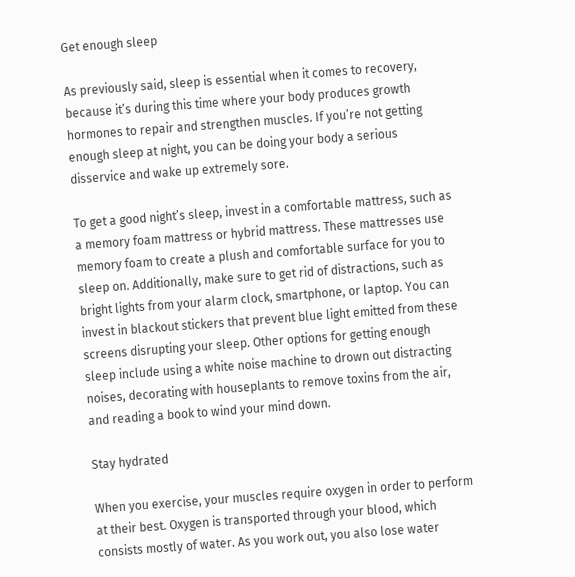Get enough sleep

As previously said, sleep is essential when it comes to recovery, because it’s during this time where your body produces growth hormones to repair and strengthen muscles. If you’re not getting enough sleep at night, you can be doing your body a serious disservice and wake up extremely sore.

To get a good night’s sleep, invest in a comfortable mattress, such as a memory foam mattress or hybrid mattress. These mattresses use memory foam to create a plush and comfortable surface for you to sleep on. Additionally, make sure to get rid of distractions, such as bright lights from your alarm clock, smartphone, or laptop. You can invest in blackout stickers that prevent blue light emitted from these screens disrupting your sleep. Other options for getting enough sleep include using a white noise machine to drown out distracting noises, decorating with houseplants to remove toxins from the air, and reading a book to wind your mind down.

Stay hydrated

When you exercise, your muscles require oxygen in order to perform at their best. Oxygen is transported through your blood, which consists mostly of water. As you work out, you also lose water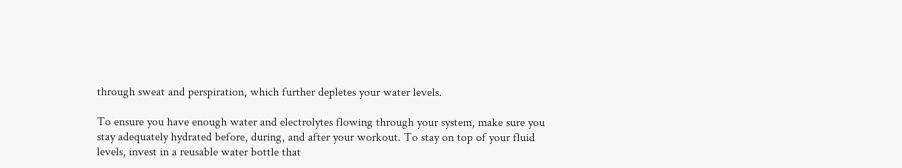through sweat and perspiration, which further depletes your water levels.

To ensure you have enough water and electrolytes flowing through your system, make sure you stay adequately hydrated before, during, and after your workout. To stay on top of your fluid levels, invest in a reusable water bottle that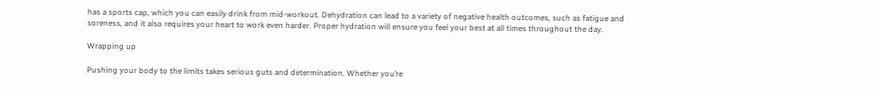has a sports cap, which you can easily drink from mid-workout. Dehydration can lead to a variety of negative health outcomes, such as fatigue and soreness, and it also requires your heart to work even harder. Proper hydration will ensure you feel your best at all times throughout the day.

Wrapping up

Pushing your body to the limits takes serious guts and determination. Whether you’re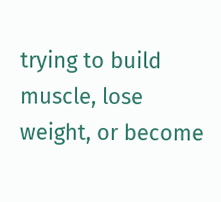trying to build muscle, lose weight, or become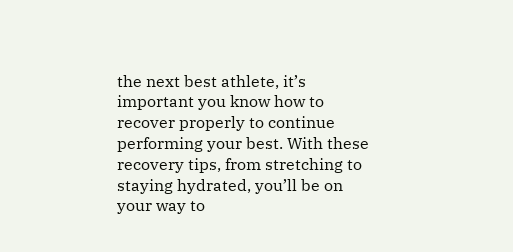the next best athlete, it’s important you know how to recover properly to continue performing your best. With these recovery tips, from stretching to staying hydrated, you’ll be on your way to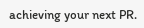achieving your next PR.